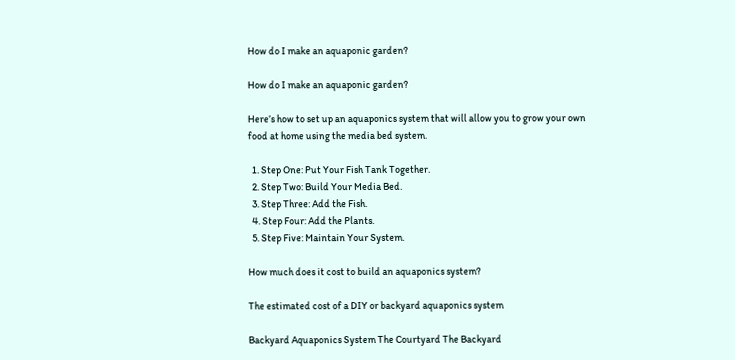How do I make an aquaponic garden?

How do I make an aquaponic garden?

Here’s how to set up an aquaponics system that will allow you to grow your own food at home using the media bed system.

  1. Step One: Put Your Fish Tank Together.
  2. Step Two: Build Your Media Bed.
  3. Step Three: Add the Fish.
  4. Step Four: Add the Plants.
  5. Step Five: Maintain Your System.

How much does it cost to build an aquaponics system?

The estimated cost of a DIY or backyard aquaponics system

Backyard Aquaponics System The Courtyard The Backyard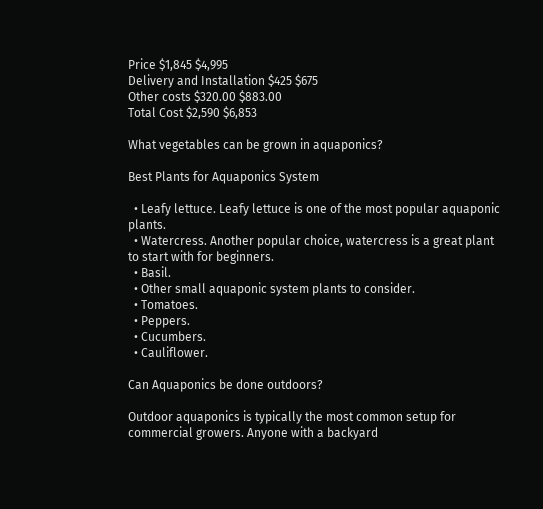Price $1,845 $4,995
Delivery and Installation $425 $675
Other costs $320.00 $883.00
Total Cost $2,590 $6,853

What vegetables can be grown in aquaponics?

Best Plants for Aquaponics System

  • Leafy lettuce. Leafy lettuce is one of the most popular aquaponic plants.
  • Watercress. Another popular choice, watercress is a great plant to start with for beginners.
  • Basil.
  • Other small aquaponic system plants to consider.
  • Tomatoes.
  • Peppers.
  • Cucumbers.
  • Cauliflower.

Can Aquaponics be done outdoors?

Outdoor aquaponics is typically the most common setup for commercial growers. Anyone with a backyard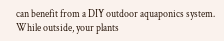can benefit from a DIY outdoor aquaponics system. While outside, your plants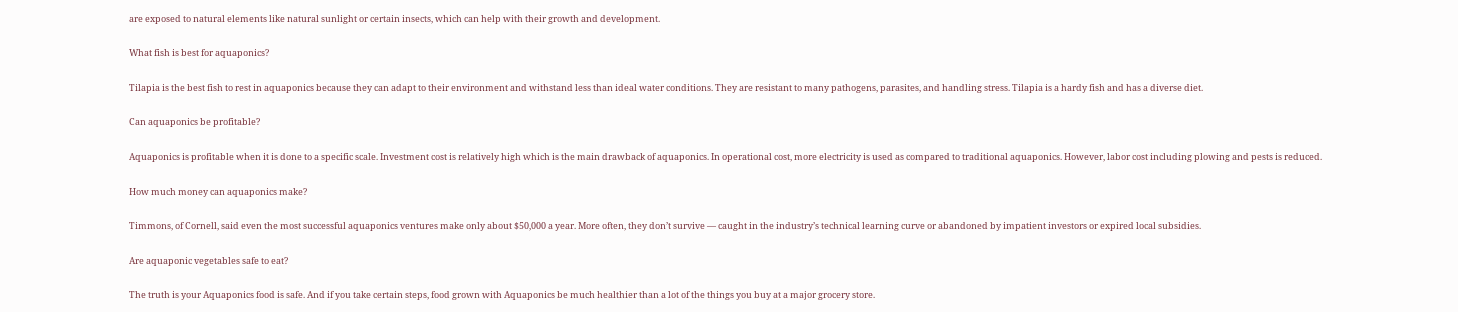are exposed to natural elements like natural sunlight or certain insects, which can help with their growth and development.

What fish is best for aquaponics?

Tilapia is the best fish to rest in aquaponics because they can adapt to their environment and withstand less than ideal water conditions. They are resistant to many pathogens, parasites, and handling stress. Tilapia is a hardy fish and has a diverse diet.

Can aquaponics be profitable?

Aquaponics is profitable when it is done to a specific scale. Investment cost is relatively high which is the main drawback of aquaponics. In operational cost, more electricity is used as compared to traditional aquaponics. However, labor cost including plowing and pests is reduced.

How much money can aquaponics make?

Timmons, of Cornell, said even the most successful aquaponics ventures make only about $50,000 a year. More often, they don’t survive — caught in the industry’s technical learning curve or abandoned by impatient investors or expired local subsidies.

Are aquaponic vegetables safe to eat?

The truth is your Aquaponics food is safe. And if you take certain steps, food grown with Aquaponics be much healthier than a lot of the things you buy at a major grocery store.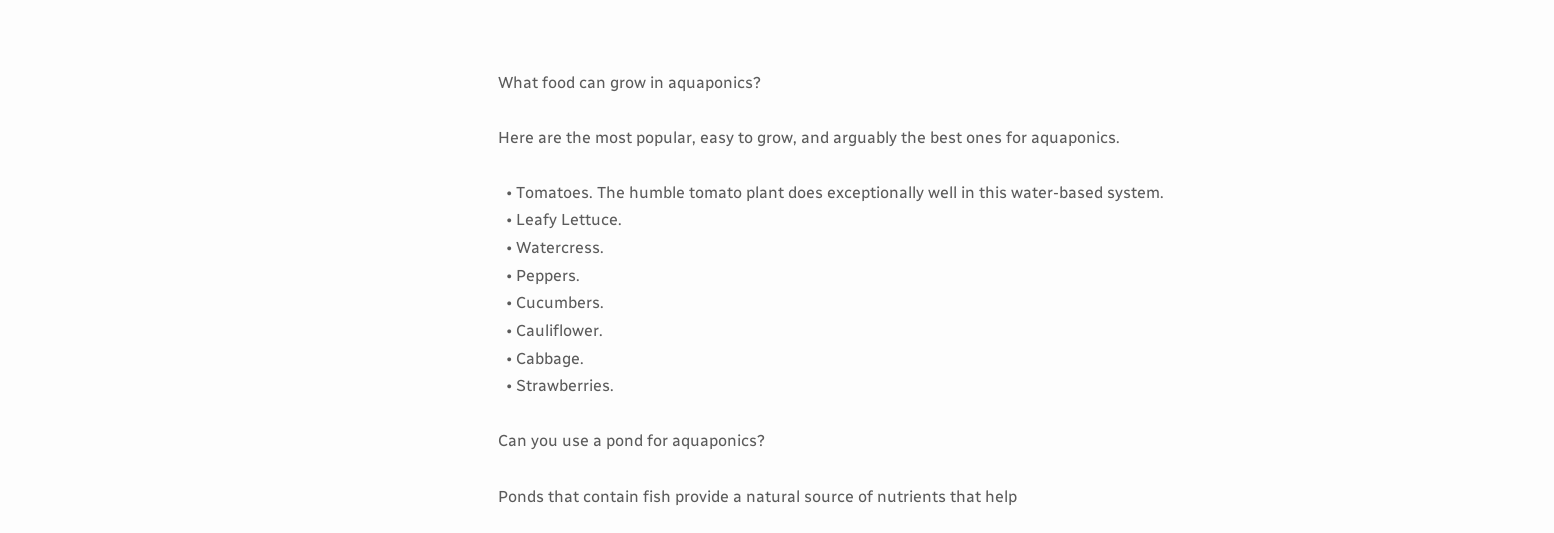What food can grow in aquaponics?

Here are the most popular, easy to grow, and arguably the best ones for aquaponics.

  • Tomatoes. The humble tomato plant does exceptionally well in this water-based system.
  • Leafy Lettuce.
  • Watercress.
  • Peppers.
  • Cucumbers.
  • Cauliflower.
  • Cabbage.
  • Strawberries.

Can you use a pond for aquaponics?

Ponds that contain fish provide a natural source of nutrients that help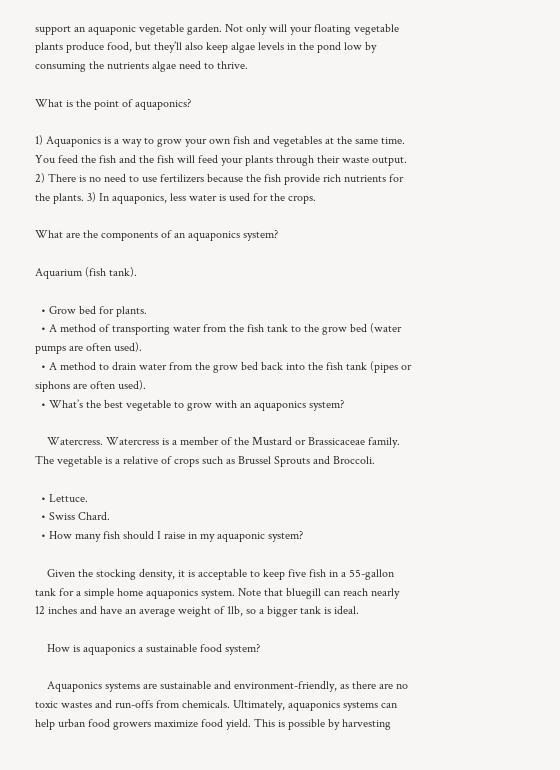support an aquaponic vegetable garden. Not only will your floating vegetable plants produce food, but they’ll also keep algae levels in the pond low by consuming the nutrients algae need to thrive.

What is the point of aquaponics?

1) Aquaponics is a way to grow your own fish and vegetables at the same time. You feed the fish and the fish will feed your plants through their waste output. 2) There is no need to use fertilizers because the fish provide rich nutrients for the plants. 3) In aquaponics, less water is used for the crops.

What are the components of an aquaponics system?

Aquarium (fish tank).

  • Grow bed for plants.
  • A method of transporting water from the fish tank to the grow bed (water pumps are often used).
  • A method to drain water from the grow bed back into the fish tank (pipes or siphons are often used).
  • What’s the best vegetable to grow with an aquaponics system?

    Watercress. Watercress is a member of the Mustard or Brassicaceae family. The vegetable is a relative of crops such as Brussel Sprouts and Broccoli.

  • Lettuce.
  • Swiss Chard.
  • How many fish should I raise in my aquaponic system?

    Given the stocking density, it is acceptable to keep five fish in a 55-gallon tank for a simple home aquaponics system. Note that bluegill can reach nearly 12 inches and have an average weight of 1lb, so a bigger tank is ideal.

    How is aquaponics a sustainable food system?

    Aquaponics systems are sustainable and environment-friendly, as there are no toxic wastes and run-offs from chemicals. Ultimately, aquaponics systems can help urban food growers maximize food yield. This is possible by harvesting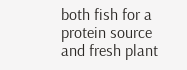both fish for a protein source and fresh plant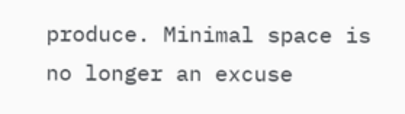produce. Minimal space is no longer an excuse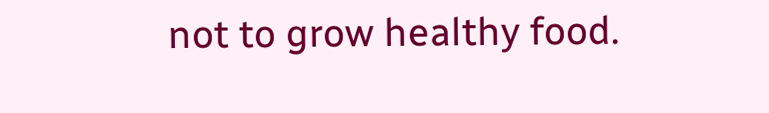not to grow healthy food.